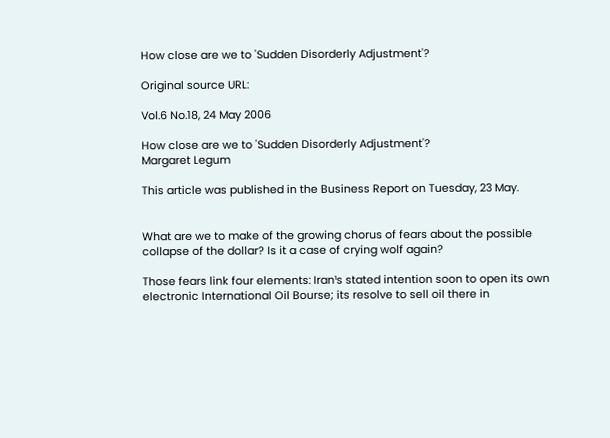How close are we to 'Sudden Disorderly Adjustment'?

Original source URL:

Vol.6 No.18, 24 May 2006

How close are we to 'Sudden Disorderly Adjustment'?
Margaret Legum

This article was published in the Business Report on Tuesday, 23 May.


What are we to make of the growing chorus of fears about the possible
collapse of the dollar? Is it a case of crying wolf again?

Those fears link four elements: Iran¹s stated intention soon to open its own
electronic International Oil Bourse; its resolve to sell oil there in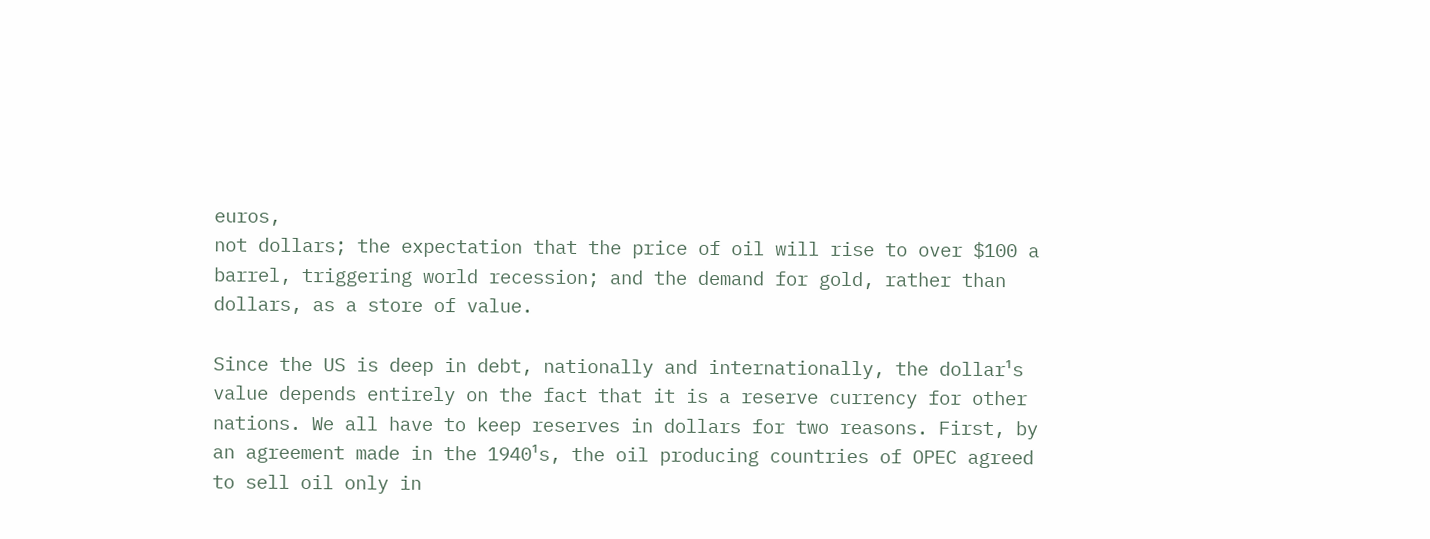euros,
not dollars; the expectation that the price of oil will rise to over $100 a
barrel, triggering world recession; and the demand for gold, rather than
dollars, as a store of value.

Since the US is deep in debt, nationally and internationally, the dollar¹s
value depends entirely on the fact that it is a reserve currency for other
nations. We all have to keep reserves in dollars for two reasons. First, by
an agreement made in the 1940¹s, the oil producing countries of OPEC agreed
to sell oil only in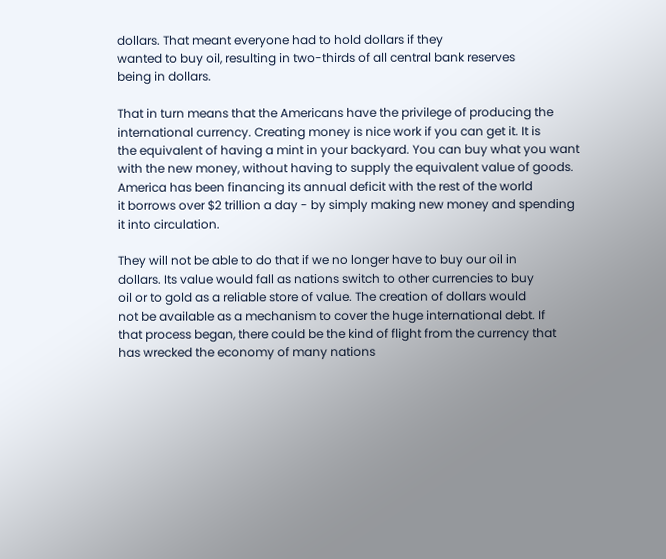dollars. That meant everyone had to hold dollars if they
wanted to buy oil, resulting in two-thirds of all central bank reserves
being in dollars.

That in turn means that the Americans have the privilege of producing the
international currency. Creating money is nice work if you can get it. It is
the equivalent of having a mint in your backyard. You can buy what you want
with the new money, without having to supply the equivalent value of goods.
America has been financing its annual deficit with the rest of the world
it borrows over $2 trillion a day - by simply making new money and spending
it into circulation.

They will not be able to do that if we no longer have to buy our oil in
dollars. Its value would fall as nations switch to other currencies to buy
oil or to gold as a reliable store of value. The creation of dollars would
not be available as a mechanism to cover the huge international debt. If
that process began, there could be the kind of flight from the currency that
has wrecked the economy of many nations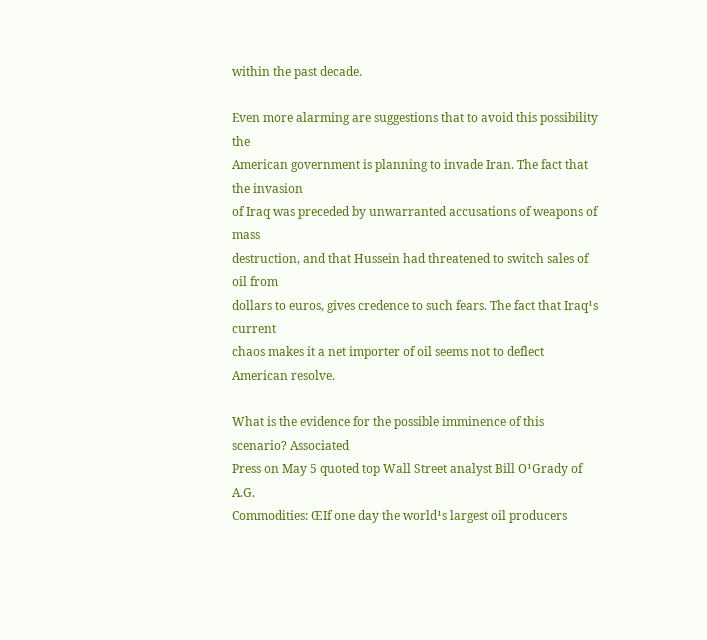within the past decade.

Even more alarming are suggestions that to avoid this possibility the
American government is planning to invade Iran. The fact that the invasion
of Iraq was preceded by unwarranted accusations of weapons of mass
destruction, and that Hussein had threatened to switch sales of oil from
dollars to euros, gives credence to such fears. The fact that Iraq¹s current
chaos makes it a net importer of oil seems not to deflect American resolve.

What is the evidence for the possible imminence of this scenario? Associated
Press on May 5 quoted top Wall Street analyst Bill O¹Grady of A.G.
Commodities: ŒIf one day the world¹s largest oil producers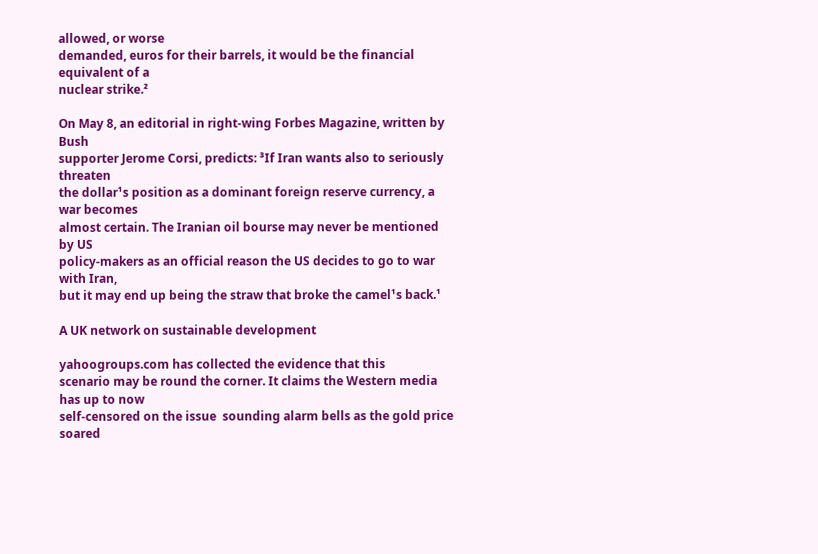allowed, or worse
demanded, euros for their barrels, it would be the financial equivalent of a
nuclear strike.²

On May 8, an editorial in right-wing Forbes Magazine, written by Bush
supporter Jerome Corsi, predicts: ³If Iran wants also to seriously threaten
the dollar¹s position as a dominant foreign reserve currency, a war becomes
almost certain. The Iranian oil bourse may never be mentioned by US
policy-makers as an official reason the US decides to go to war with Iran,
but it may end up being the straw that broke the camel¹s back.¹

A UK network on sustainable development

yahoogroups.com has collected the evidence that this
scenario may be round the corner. It claims the Western media has up to now
self-censored on the issue  sounding alarm bells as the gold price soared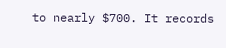to nearly $700. It records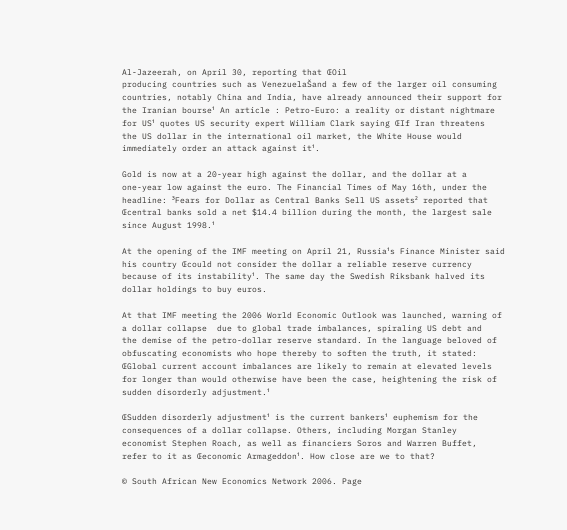Al-Jazeerah, on April 30, reporting that ŒOil
producing countries such as VenezuelaŠand a few of the larger oil consuming
countries, notably China and India, have already announced their support for
the Iranian bourse¹ An article : Petro-Euro: a reality or distant nightmare
for US¹ quotes US security expert William Clark saying ŒIf Iran threatens
the US dollar in the international oil market, the White House would
immediately order an attack against it¹.

Gold is now at a 20-year high against the dollar, and the dollar at a
one-year low against the euro. The Financial Times of May 16th, under the
headline: ³Fears for Dollar as Central Banks Sell US assets² reported that
Œcentral banks sold a net $14.4 billion during the month, the largest sale
since August 1998.¹

At the opening of the IMF meeting on April 21, Russia¹s Finance Minister said
his country Œcould not consider the dollar a reliable reserve currency
because of its instability¹. The same day the Swedish Riksbank halved its
dollar holdings to buy euros.

At that IMF meeting the 2006 World Economic Outlook was launched, warning of
a dollar collapse  due to global trade imbalances, spiraling US debt and
the demise of the petro-dollar reserve standard. In the language beloved of
obfuscating economists who hope thereby to soften the truth, it stated:
ŒGlobal current account imbalances are likely to remain at elevated levels
for longer than would otherwise have been the case, heightening the risk of
sudden disorderly adjustment.¹

ŒSudden disorderly adjustment¹ is the current bankers¹ euphemism for the
consequences of a dollar collapse. Others, including Morgan Stanley
economist Stephen Roach, as well as financiers Soros and Warren Buffet,
refer to it as Œeconomic Armageddon¹. How close are we to that?

© South African New Economics Network 2006. Page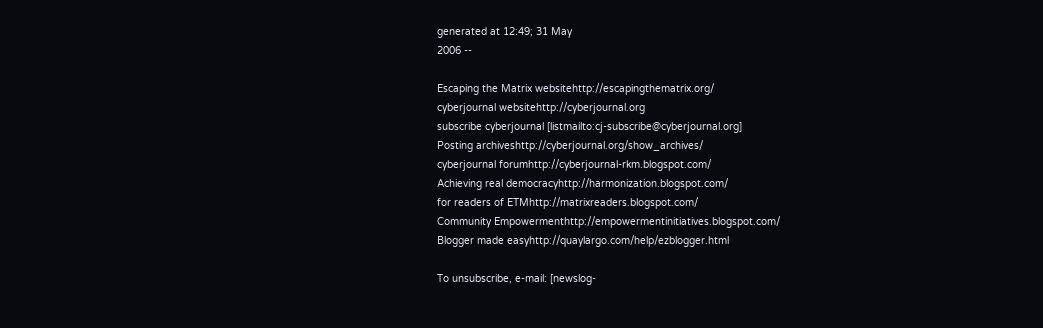generated at 12:49; 31 May
2006 --

Escaping the Matrix websitehttp://escapingthematrix.org/
cyberjournal websitehttp://cyberjournal.org
subscribe cyberjournal [listmailto:cj-subscribe@cyberjournal.org]
Posting archiveshttp://cyberjournal.org/show_archives/
cyberjournal forumhttp://cyberjournal-rkm.blogspot.com/
Achieving real democracyhttp://harmonization.blogspot.com/
for readers of ETMhttp://matrixreaders.blogspot.com/
Community Empowermenthttp://empowermentinitiatives.blogspot.com/
Blogger made easyhttp://quaylargo.com/help/ezblogger.html

To unsubscribe, e-mail: [newslog-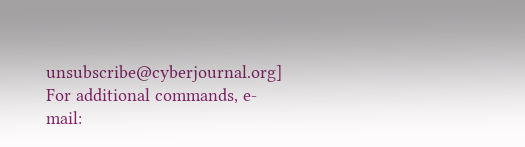unsubscribe@cyberjournal.org]
For additional commands, e-mail: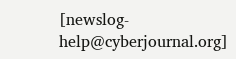[newslog-help@cyberjournal.org]